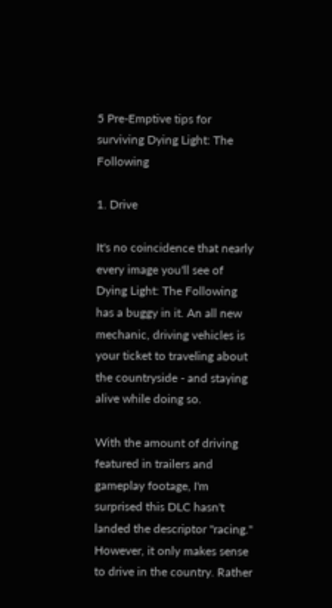5 Pre-Emptive tips for surviving Dying Light: The Following

1. Drive

It's no coincidence that nearly every image you'll see of Dying Light: The Following has a buggy in it. An all new mechanic, driving vehicles is your ticket to traveling about the countryside - and staying alive while doing so.

With the amount of driving featured in trailers and gameplay footage, I'm surprised this DLC hasn't landed the descriptor "racing." However, it only makes sense to drive in the country. Rather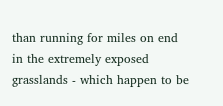than running for miles on end in the extremely exposed grasslands - which happen to be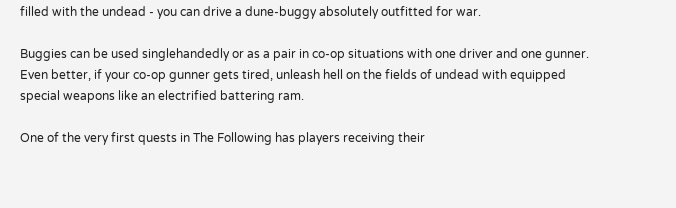filled with the undead - you can drive a dune-buggy absolutely outfitted for war.

Buggies can be used singlehandedly or as a pair in co-op situations with one driver and one gunner. Even better, if your co-op gunner gets tired, unleash hell on the fields of undead with equipped special weapons like an electrified battering ram.

One of the very first quests in The Following has players receiving their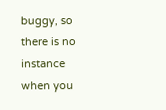buggy, so there is no instance when you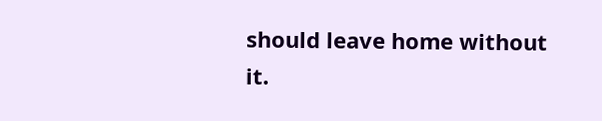should leave home without it.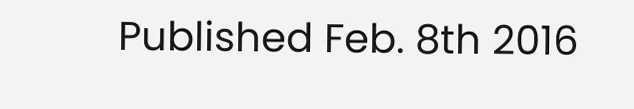Published Feb. 8th 2016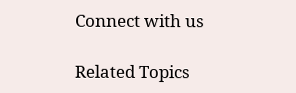Connect with us

Related Topics